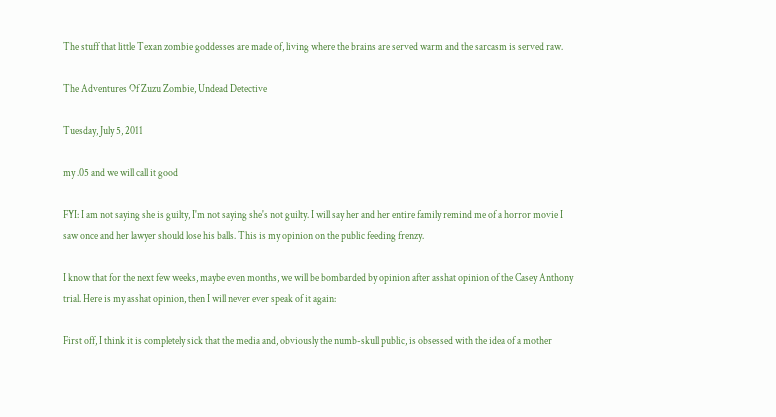The stuff that little Texan zombie goddesses are made of, living where the brains are served warm and the sarcasm is served raw.

The Adventures Of Zuzu Zombie, Undead Detective

Tuesday, July 5, 2011

my .05 and we will call it good

FYI: I am not saying she is guilty, I'm not saying she's not guilty. I will say her and her entire family remind me of a horror movie I saw once and her lawyer should lose his balls. This is my opinion on the public feeding frenzy.

I know that for the next few weeks, maybe even months, we will be bombarded by opinion after asshat opinion of the Casey Anthony trial. Here is my asshat opinion, then I will never ever speak of it again:

First off, I think it is completely sick that the media and, obviously the numb-skull public, is obsessed with the idea of a mother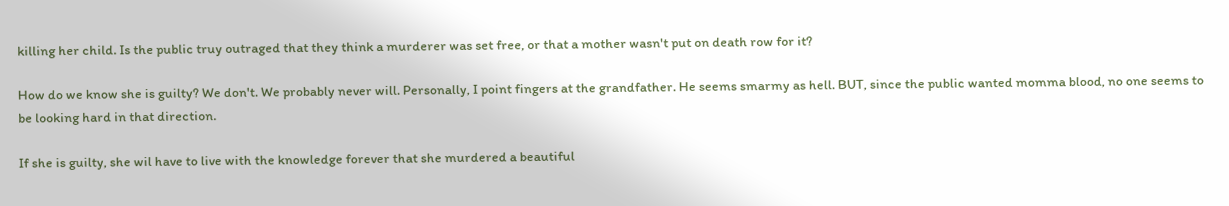killing her child. Is the public truy outraged that they think a murderer was set free, or that a mother wasn't put on death row for it?

How do we know she is guilty? We don't. We probably never will. Personally, I point fingers at the grandfather. He seems smarmy as hell. BUT, since the public wanted momma blood, no one seems to be looking hard in that direction.

If she is guilty, she wil have to live with the knowledge forever that she murdered a beautiful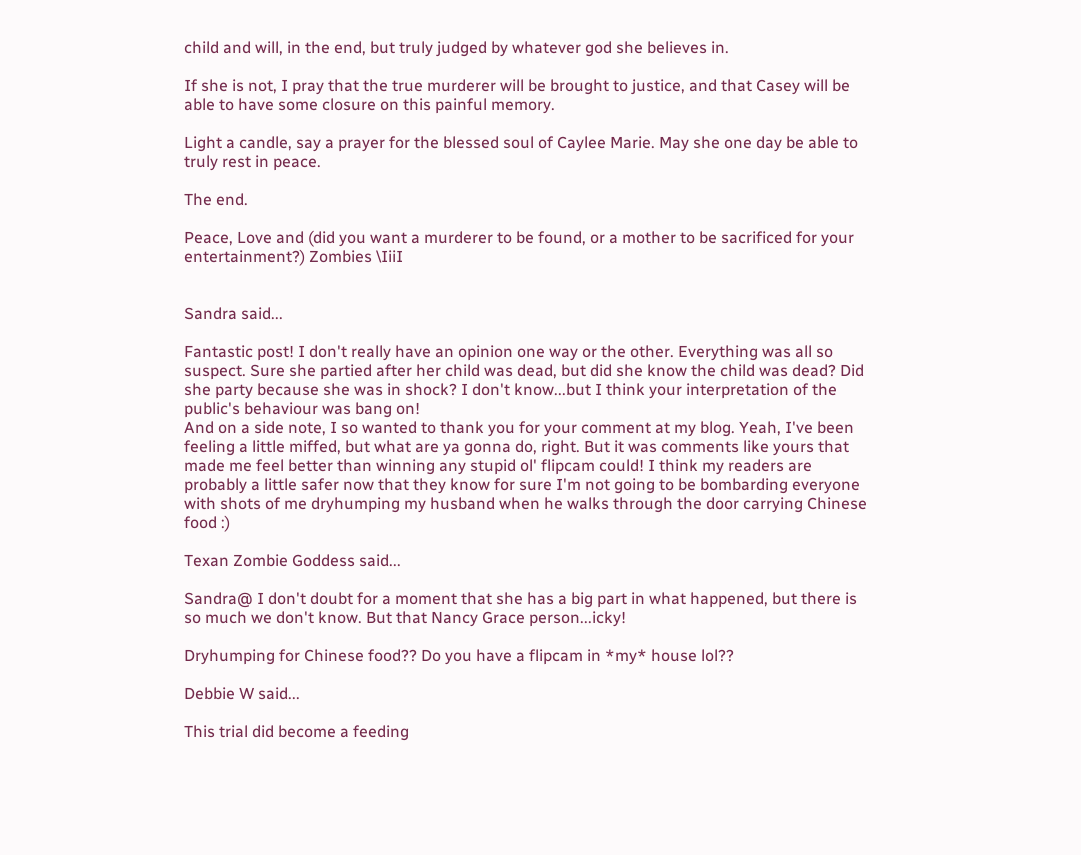child and will, in the end, but truly judged by whatever god she believes in.

If she is not, I pray that the true murderer will be brought to justice, and that Casey will be able to have some closure on this painful memory.

Light a candle, say a prayer for the blessed soul of Caylee Marie. May she one day be able to truly rest in peace.

The end.

Peace, Love and (did you want a murderer to be found, or a mother to be sacrificed for your entertainment?) Zombies \IiiI


Sandra said...

Fantastic post! I don't really have an opinion one way or the other. Everything was all so suspect. Sure she partied after her child was dead, but did she know the child was dead? Did she party because she was in shock? I don't know...but I think your interpretation of the public's behaviour was bang on!
And on a side note, I so wanted to thank you for your comment at my blog. Yeah, I've been feeling a little miffed, but what are ya gonna do, right. But it was comments like yours that made me feel better than winning any stupid ol' flipcam could! I think my readers are probably a little safer now that they know for sure I'm not going to be bombarding everyone with shots of me dryhumping my husband when he walks through the door carrying Chinese food :)

Texan Zombie Goddess said...

Sandra@ I don't doubt for a moment that she has a big part in what happened, but there is so much we don't know. But that Nancy Grace person...icky!

Dryhumping for Chinese food?? Do you have a flipcam in *my* house lol??

Debbie W said...

This trial did become a feeding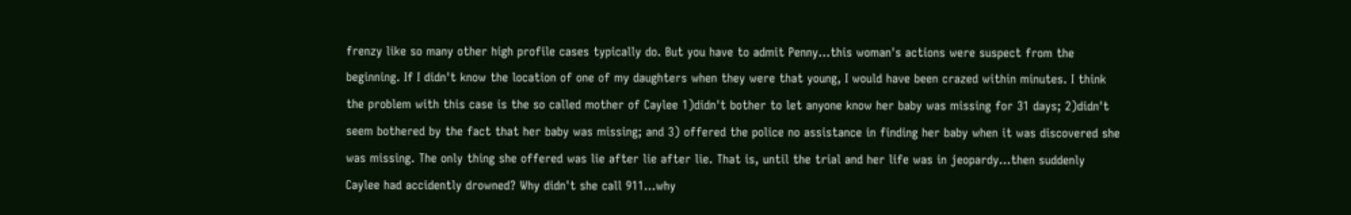frenzy like so many other high profile cases typically do. But you have to admit Penny...this woman's actions were suspect from the beginning. If I didn't know the location of one of my daughters when they were that young, I would have been crazed within minutes. I think the problem with this case is the so called mother of Caylee 1)didn't bother to let anyone know her baby was missing for 31 days; 2)didn't seem bothered by the fact that her baby was missing; and 3) offered the police no assistance in finding her baby when it was discovered she was missing. The only thing she offered was lie after lie after lie. That is, until the trial and her life was in jeopardy...then suddenly Caylee had accidently drowned? Why didn't she call 911...why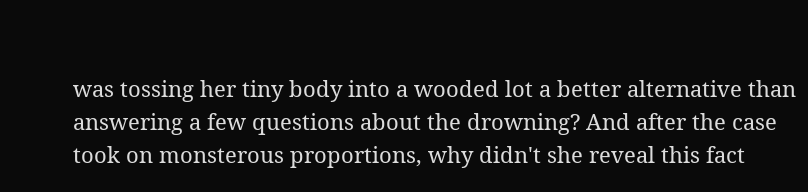was tossing her tiny body into a wooded lot a better alternative than answering a few questions about the drowning? And after the case took on monsterous proportions, why didn't she reveal this fact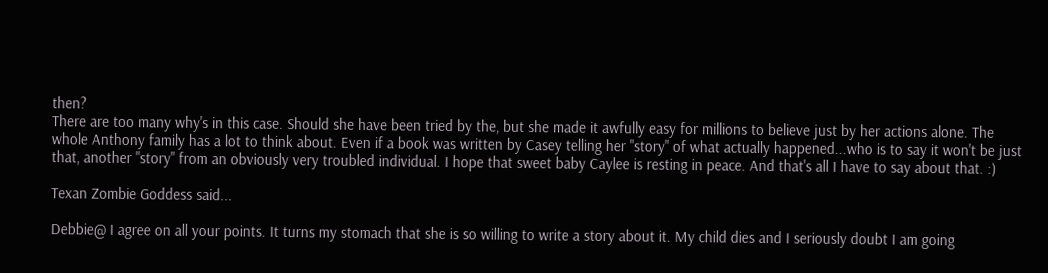then?
There are too many why's in this case. Should she have been tried by the, but she made it awfully easy for millions to believe just by her actions alone. The whole Anthony family has a lot to think about. Even if a book was written by Casey telling her "story" of what actually happened...who is to say it won't be just that, another "story" from an obviously very troubled individual. I hope that sweet baby Caylee is resting in peace. And that's all I have to say about that. :)

Texan Zombie Goddess said...

Debbie@ I agree on all your points. It turns my stomach that she is so willing to write a story about it. My child dies and I seriously doubt I am going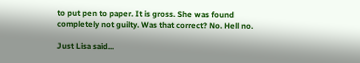to put pen to paper. It is gross. She was found completely not guilty. Was that correct? No. Hell no.

Just Lisa said...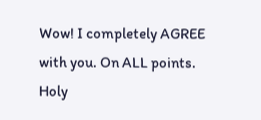Wow! I completely AGREE with you. On ALL points. Holy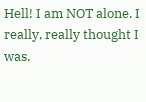Hell! I am NOT alone. I really, really thought I was.